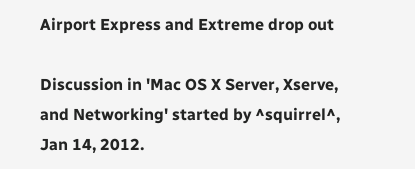Airport Express and Extreme drop out

Discussion in 'Mac OS X Server, Xserve, and Networking' started by ^squirrel^, Jan 14, 2012.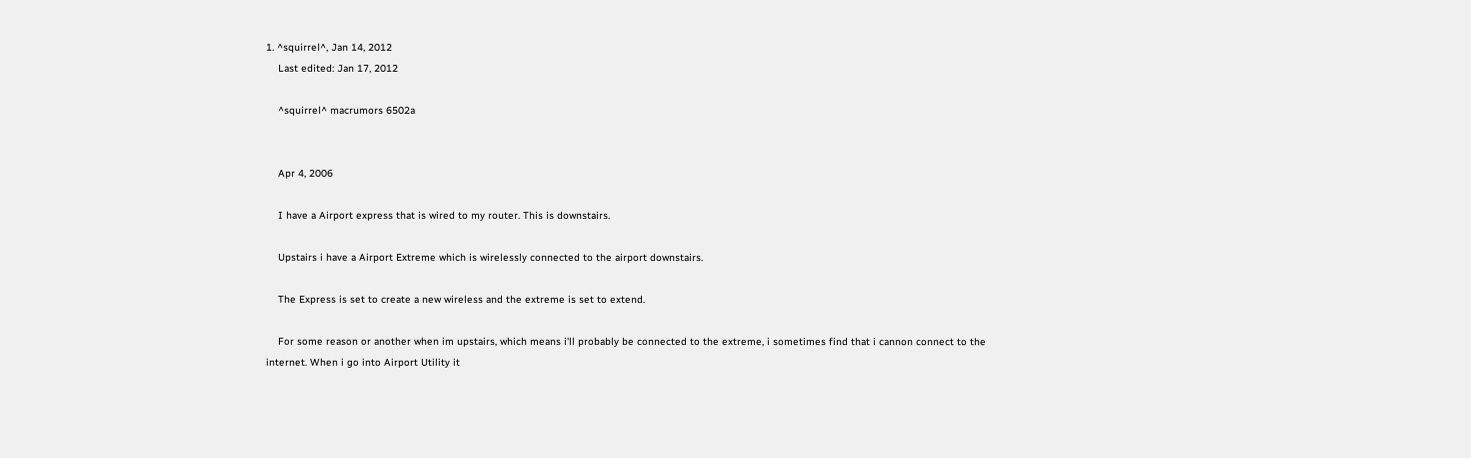1. ^squirrel^, Jan 14, 2012
    Last edited: Jan 17, 2012

    ^squirrel^ macrumors 6502a


    Apr 4, 2006

    I have a Airport express that is wired to my router. This is downstairs.

    Upstairs i have a Airport Extreme which is wirelessly connected to the airport downstairs.

    The Express is set to create a new wireless and the extreme is set to extend.

    For some reason or another when im upstairs, which means i'll probably be connected to the extreme, i sometimes find that i cannon connect to the internet. When i go into Airport Utility it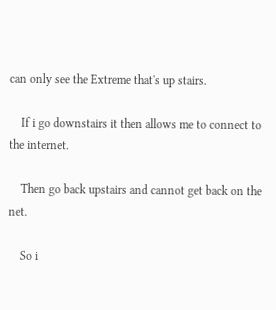can only see the Extreme that's up stairs.

    If i go downstairs it then allows me to connect to the internet.

    Then go back upstairs and cannot get back on the net.

    So i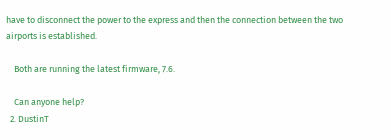have to disconnect the power to the express and then the connection between the two airports is established.

    Both are running the latest firmware, 7.6.

    Can anyone help?
  2. DustinT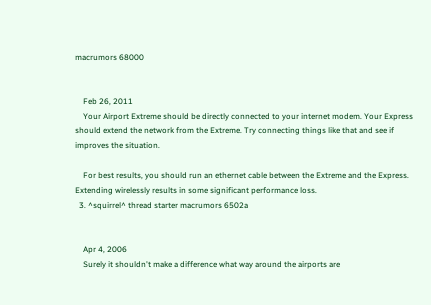macrumors 68000


    Feb 26, 2011
    Your Airport Extreme should be directly connected to your internet modem. Your Express should extend the network from the Extreme. Try connecting things like that and see if improves the situation.

    For best results, you should run an ethernet cable between the Extreme and the Express. Extending wirelessly results in some significant performance loss.
  3. ^squirrel^ thread starter macrumors 6502a


    Apr 4, 2006
    Surely it shouldn't make a difference what way around the airports are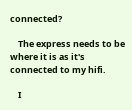connected?

    The express needs to be where it is as it's connected to my hifi.

    I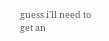guess i'll need to get an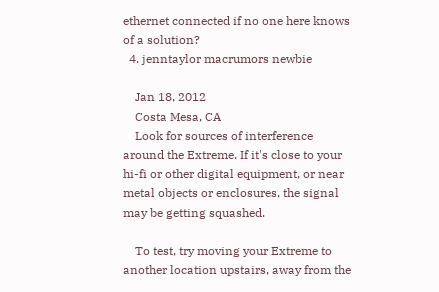ethernet connected if no one here knows of a solution?
  4. jenntaylor macrumors newbie

    Jan 18, 2012
    Costa Mesa, CA
    Look for sources of interference around the Extreme. If it's close to your hi-fi or other digital equipment, or near metal objects or enclosures, the signal may be getting squashed.

    To test, try moving your Extreme to another location upstairs, away from the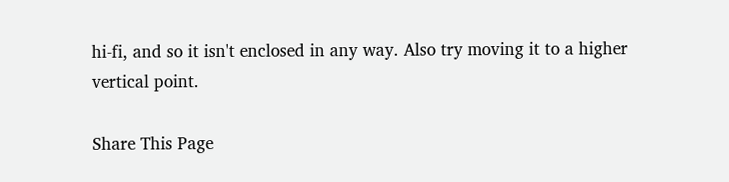hi-fi, and so it isn't enclosed in any way. Also try moving it to a higher vertical point.

Share This Page